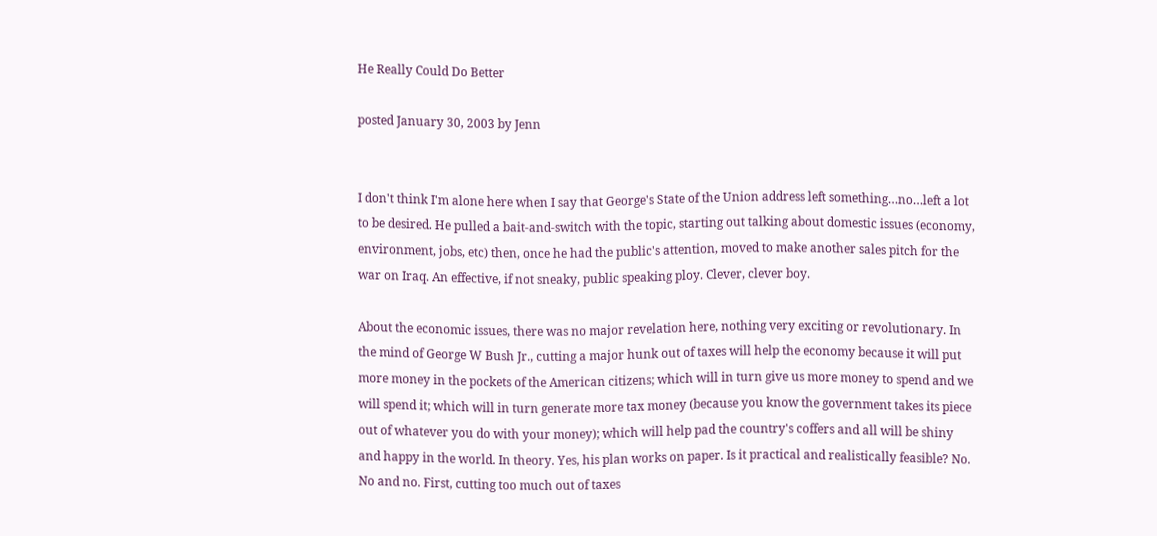He Really Could Do Better

posted January 30, 2003 by Jenn


I don't think I'm alone here when I say that George's State of the Union address left something…no…left a lot to be desired. He pulled a bait-and-switch with the topic, starting out talking about domestic issues (economy, environment, jobs, etc) then, once he had the public's attention, moved to make another sales pitch for the war on Iraq. An effective, if not sneaky, public speaking ploy. Clever, clever boy.

About the economic issues, there was no major revelation here, nothing very exciting or revolutionary. In the mind of George W Bush Jr., cutting a major hunk out of taxes will help the economy because it will put more money in the pockets of the American citizens; which will in turn give us more money to spend and we will spend it; which will in turn generate more tax money (because you know the government takes its piece out of whatever you do with your money); which will help pad the country's coffers and all will be shiny and happy in the world. In theory. Yes, his plan works on paper. Is it practical and realistically feasible? No. No and no. First, cutting too much out of taxes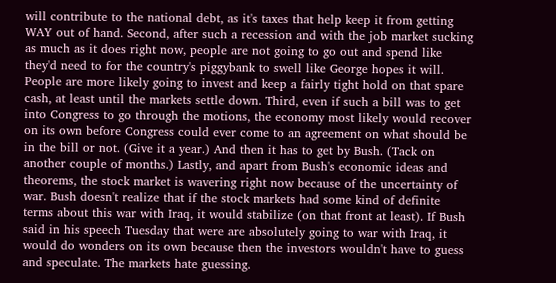will contribute to the national debt, as it's taxes that help keep it from getting WAY out of hand. Second, after such a recession and with the job market sucking as much as it does right now, people are not going to go out and spend like they'd need to for the country's piggybank to swell like George hopes it will. People are more likely going to invest and keep a fairly tight hold on that spare cash, at least until the markets settle down. Third, even if such a bill was to get into Congress to go through the motions, the economy most likely would recover on its own before Congress could ever come to an agreement on what should be in the bill or not. (Give it a year.) And then it has to get by Bush. (Tack on another couple of months.) Lastly, and apart from Bush's economic ideas and theorems, the stock market is wavering right now because of the uncertainty of war. Bush doesn't realize that if the stock markets had some kind of definite terms about this war with Iraq, it would stabilize (on that front at least). If Bush said in his speech Tuesday that were are absolutely going to war with Iraq, it would do wonders on its own because then the investors wouldn't have to guess and speculate. The markets hate guessing.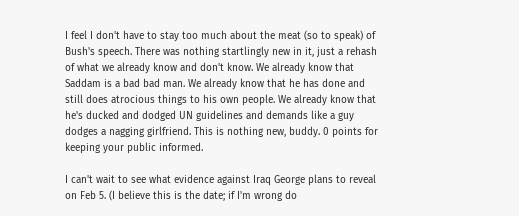I feel I don't have to stay too much about the meat (so to speak) of Bush's speech. There was nothing startlingly new in it, just a rehash of what we already know and don't know. We already know that Saddam is a bad bad man. We already know that he has done and still does atrocious things to his own people. We already know that he's ducked and dodged UN guidelines and demands like a guy dodges a nagging girlfriend. This is nothing new, buddy. 0 points for keeping your public informed.

I can't wait to see what evidence against Iraq George plans to reveal on Feb 5. (I believe this is the date; if I'm wrong do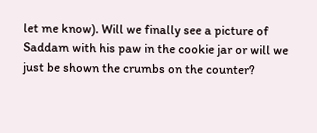let me know). Will we finally see a picture of Saddam with his paw in the cookie jar or will we just be shown the crumbs on the counter?